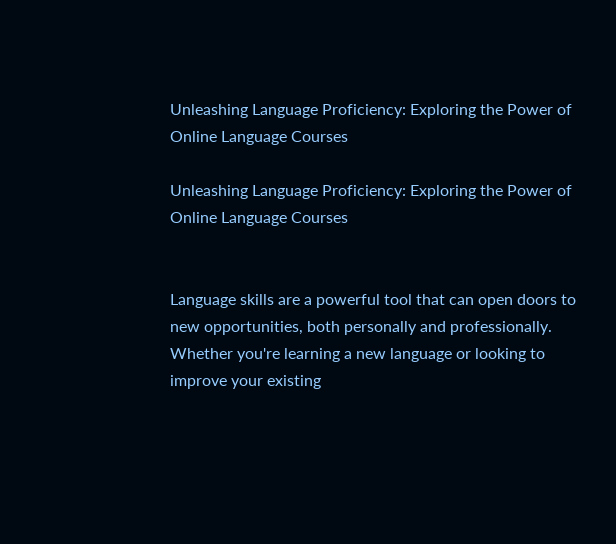Unleashing Language Proficiency: Exploring the Power of Online Language Courses

Unleashing Language Proficiency: Exploring the Power of Online Language Courses


Language skills are a powerful tool that can open doors to new opportunities, both personally and professionally. Whether you're learning a new language or looking to improve your existing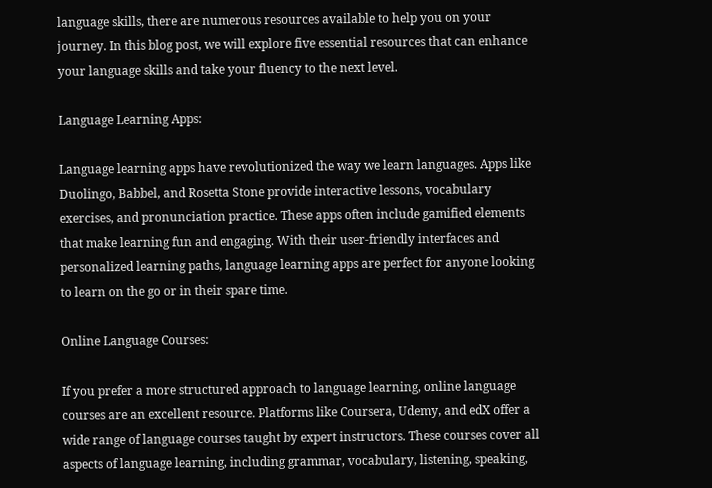language skills, there are numerous resources available to help you on your journey. In this blog post, we will explore five essential resources that can enhance your language skills and take your fluency to the next level.

Language Learning Apps:

Language learning apps have revolutionized the way we learn languages. Apps like Duolingo, Babbel, and Rosetta Stone provide interactive lessons, vocabulary exercises, and pronunciation practice. These apps often include gamified elements that make learning fun and engaging. With their user-friendly interfaces and personalized learning paths, language learning apps are perfect for anyone looking to learn on the go or in their spare time.

Online Language Courses:

If you prefer a more structured approach to language learning, online language courses are an excellent resource. Platforms like Coursera, Udemy, and edX offer a wide range of language courses taught by expert instructors. These courses cover all aspects of language learning, including grammar, vocabulary, listening, speaking,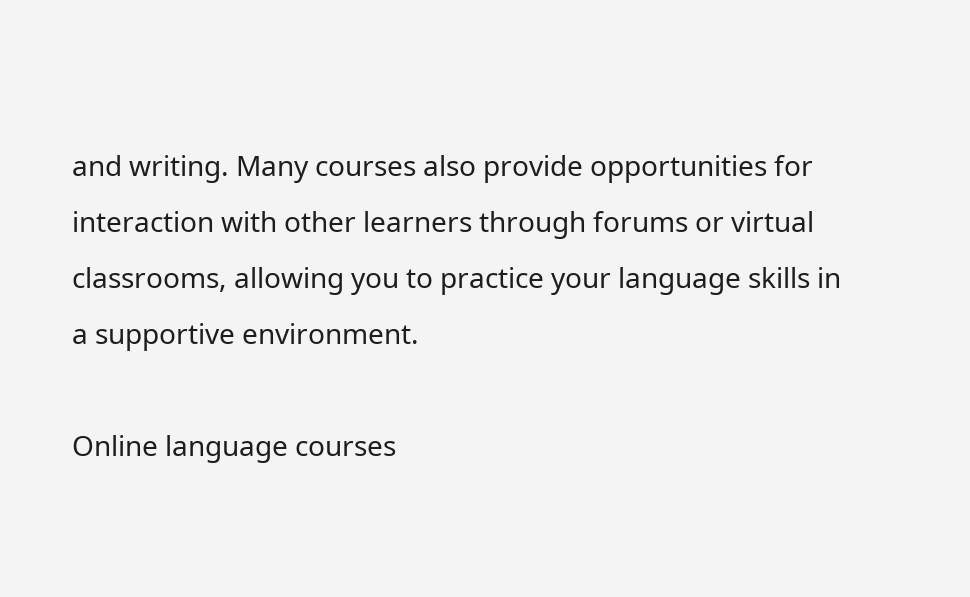and writing. Many courses also provide opportunities for interaction with other learners through forums or virtual classrooms, allowing you to practice your language skills in a supportive environment.

Online language courses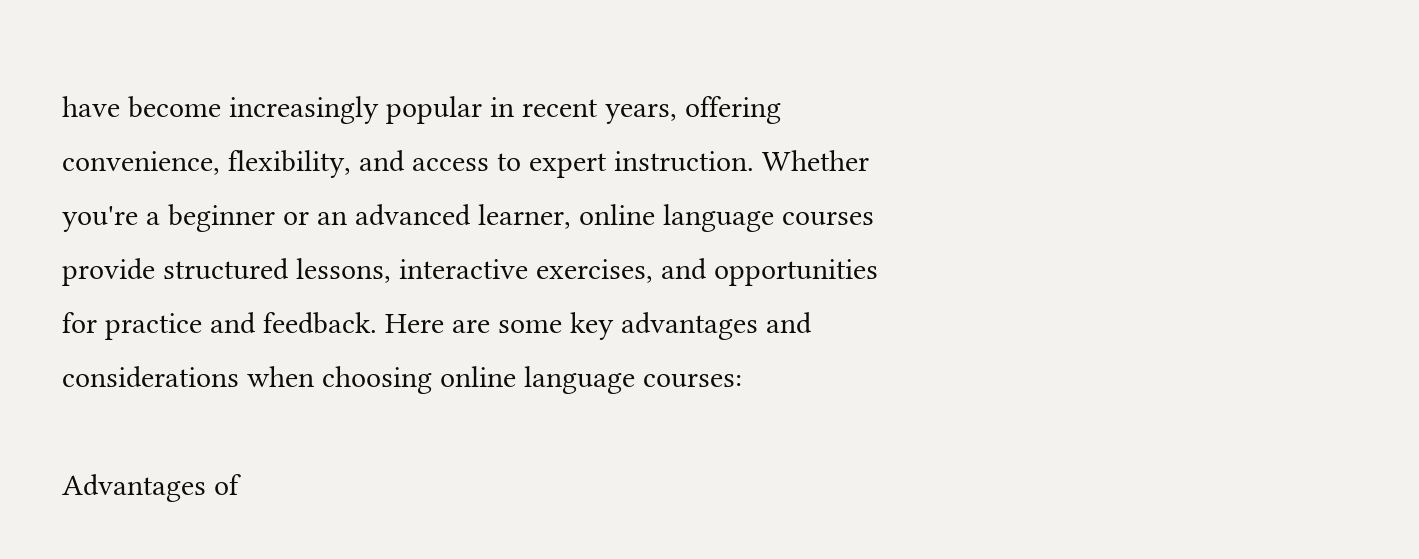have become increasingly popular in recent years, offering convenience, flexibility, and access to expert instruction. Whether you're a beginner or an advanced learner, online language courses provide structured lessons, interactive exercises, and opportunities for practice and feedback. Here are some key advantages and considerations when choosing online language courses:

Advantages of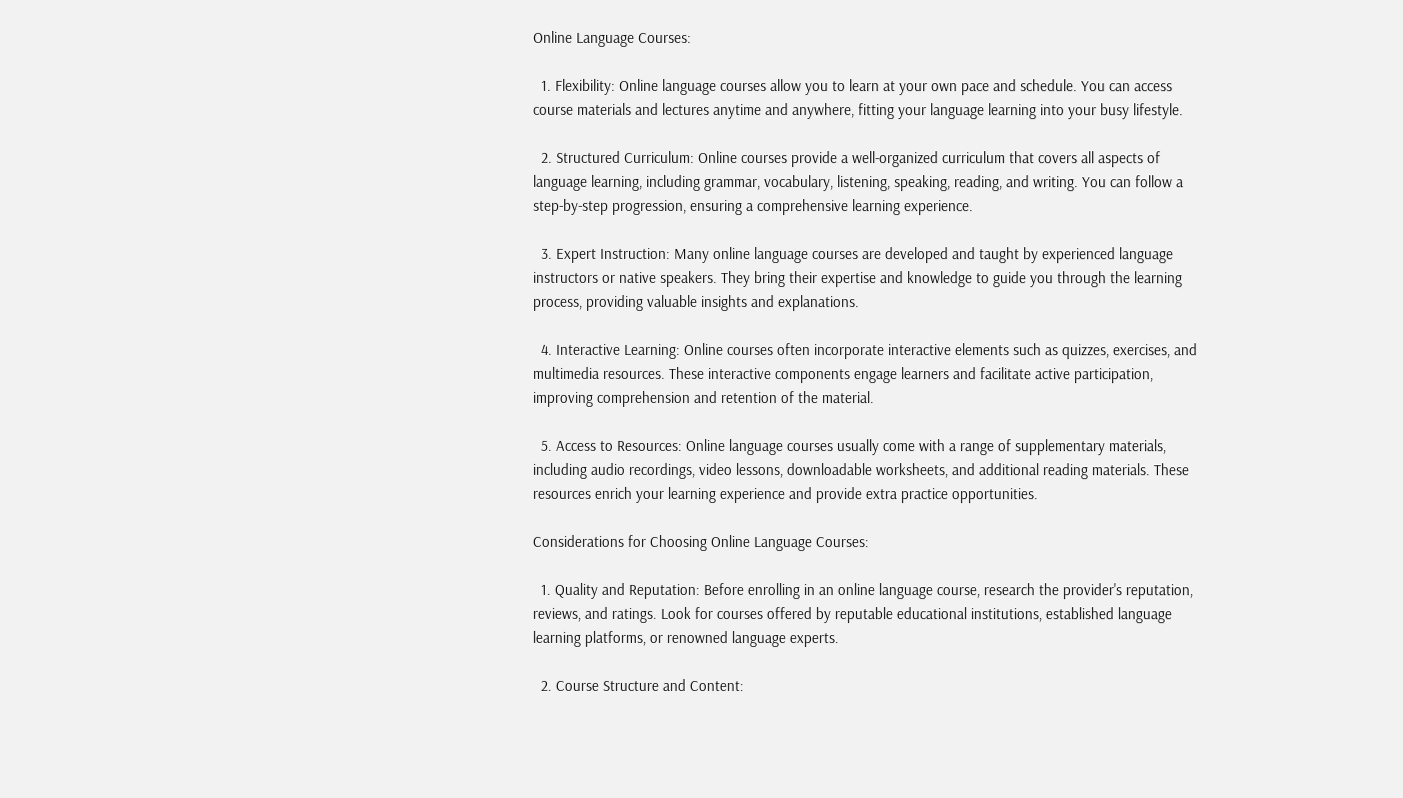Online Language Courses:

  1. Flexibility: Online language courses allow you to learn at your own pace and schedule. You can access course materials and lectures anytime and anywhere, fitting your language learning into your busy lifestyle.

  2. Structured Curriculum: Online courses provide a well-organized curriculum that covers all aspects of language learning, including grammar, vocabulary, listening, speaking, reading, and writing. You can follow a step-by-step progression, ensuring a comprehensive learning experience.

  3. Expert Instruction: Many online language courses are developed and taught by experienced language instructors or native speakers. They bring their expertise and knowledge to guide you through the learning process, providing valuable insights and explanations.

  4. Interactive Learning: Online courses often incorporate interactive elements such as quizzes, exercises, and multimedia resources. These interactive components engage learners and facilitate active participation, improving comprehension and retention of the material.

  5. Access to Resources: Online language courses usually come with a range of supplementary materials, including audio recordings, video lessons, downloadable worksheets, and additional reading materials. These resources enrich your learning experience and provide extra practice opportunities.

Considerations for Choosing Online Language Courses:

  1. Quality and Reputation: Before enrolling in an online language course, research the provider's reputation, reviews, and ratings. Look for courses offered by reputable educational institutions, established language learning platforms, or renowned language experts.

  2. Course Structure and Content: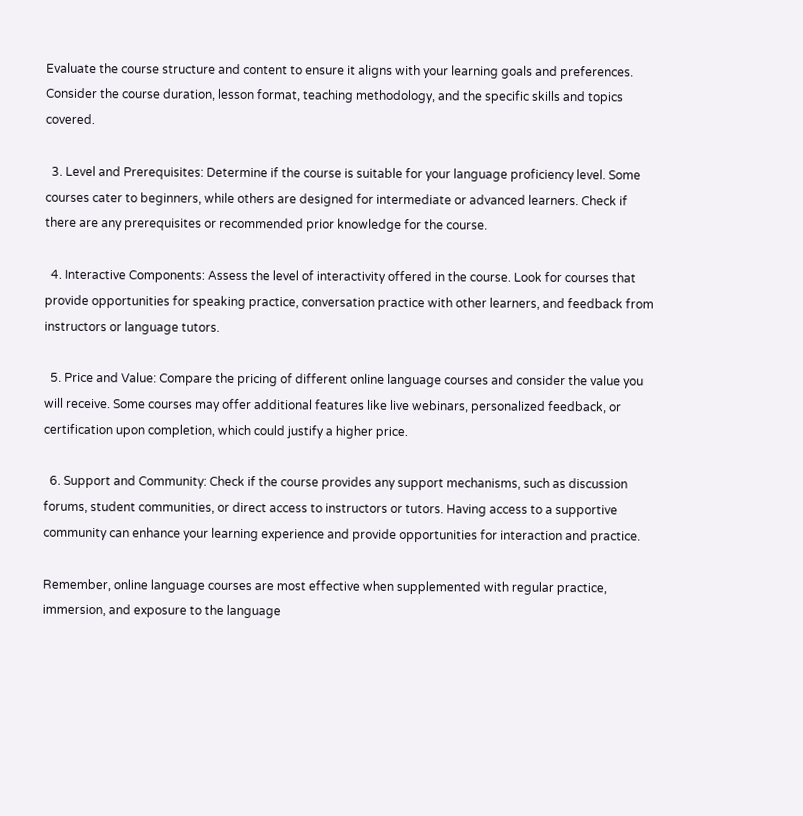Evaluate the course structure and content to ensure it aligns with your learning goals and preferences. Consider the course duration, lesson format, teaching methodology, and the specific skills and topics covered.

  3. Level and Prerequisites: Determine if the course is suitable for your language proficiency level. Some courses cater to beginners, while others are designed for intermediate or advanced learners. Check if there are any prerequisites or recommended prior knowledge for the course.

  4. Interactive Components: Assess the level of interactivity offered in the course. Look for courses that provide opportunities for speaking practice, conversation practice with other learners, and feedback from instructors or language tutors.

  5. Price and Value: Compare the pricing of different online language courses and consider the value you will receive. Some courses may offer additional features like live webinars, personalized feedback, or certification upon completion, which could justify a higher price.

  6. Support and Community: Check if the course provides any support mechanisms, such as discussion forums, student communities, or direct access to instructors or tutors. Having access to a supportive community can enhance your learning experience and provide opportunities for interaction and practice.

Remember, online language courses are most effective when supplemented with regular practice, immersion, and exposure to the language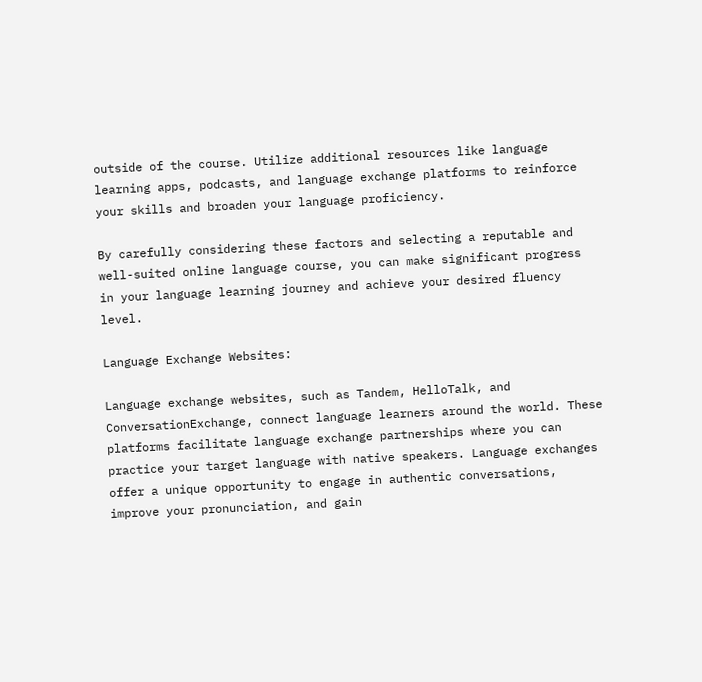outside of the course. Utilize additional resources like language learning apps, podcasts, and language exchange platforms to reinforce your skills and broaden your language proficiency.

By carefully considering these factors and selecting a reputable and well-suited online language course, you can make significant progress in your language learning journey and achieve your desired fluency level.

Language Exchange Websites:

Language exchange websites, such as Tandem, HelloTalk, and ConversationExchange, connect language learners around the world. These platforms facilitate language exchange partnerships where you can practice your target language with native speakers. Language exchanges offer a unique opportunity to engage in authentic conversations, improve your pronunciation, and gain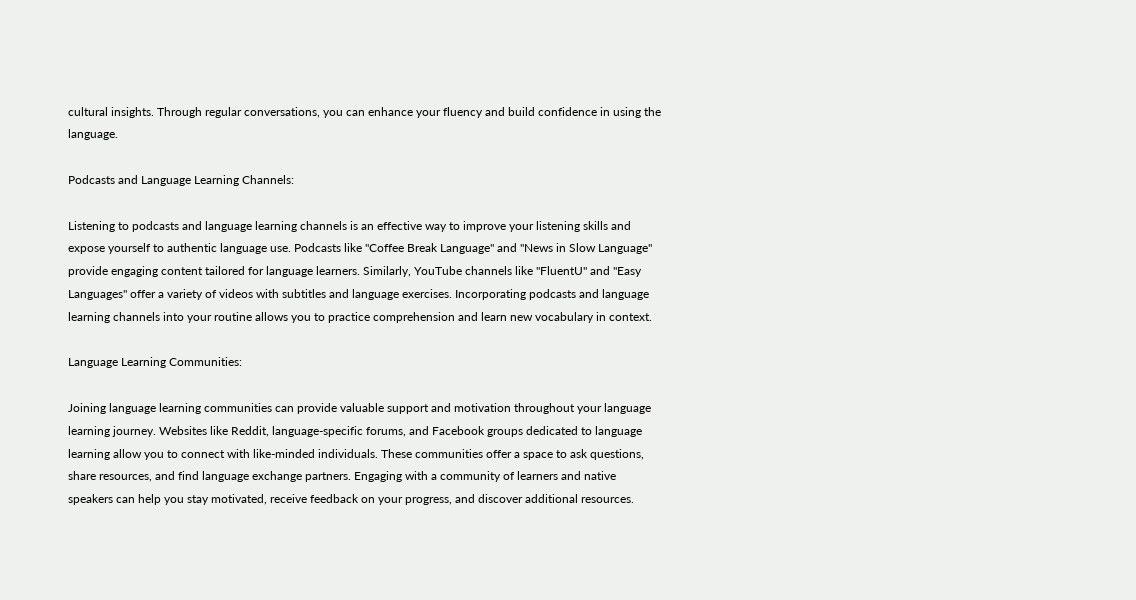cultural insights. Through regular conversations, you can enhance your fluency and build confidence in using the language.

Podcasts and Language Learning Channels:

Listening to podcasts and language learning channels is an effective way to improve your listening skills and expose yourself to authentic language use. Podcasts like "Coffee Break Language" and "News in Slow Language" provide engaging content tailored for language learners. Similarly, YouTube channels like "FluentU" and "Easy Languages" offer a variety of videos with subtitles and language exercises. Incorporating podcasts and language learning channels into your routine allows you to practice comprehension and learn new vocabulary in context.

Language Learning Communities:

Joining language learning communities can provide valuable support and motivation throughout your language learning journey. Websites like Reddit, language-specific forums, and Facebook groups dedicated to language learning allow you to connect with like-minded individuals. These communities offer a space to ask questions, share resources, and find language exchange partners. Engaging with a community of learners and native speakers can help you stay motivated, receive feedback on your progress, and discover additional resources.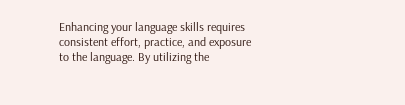Enhancing your language skills requires consistent effort, practice, and exposure to the language. By utilizing the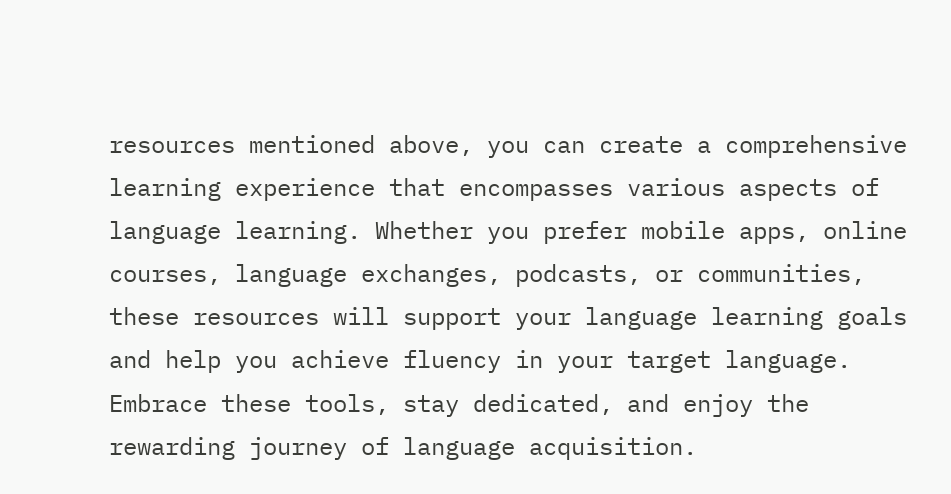resources mentioned above, you can create a comprehensive learning experience that encompasses various aspects of language learning. Whether you prefer mobile apps, online courses, language exchanges, podcasts, or communities, these resources will support your language learning goals and help you achieve fluency in your target language. Embrace these tools, stay dedicated, and enjoy the rewarding journey of language acquisition.